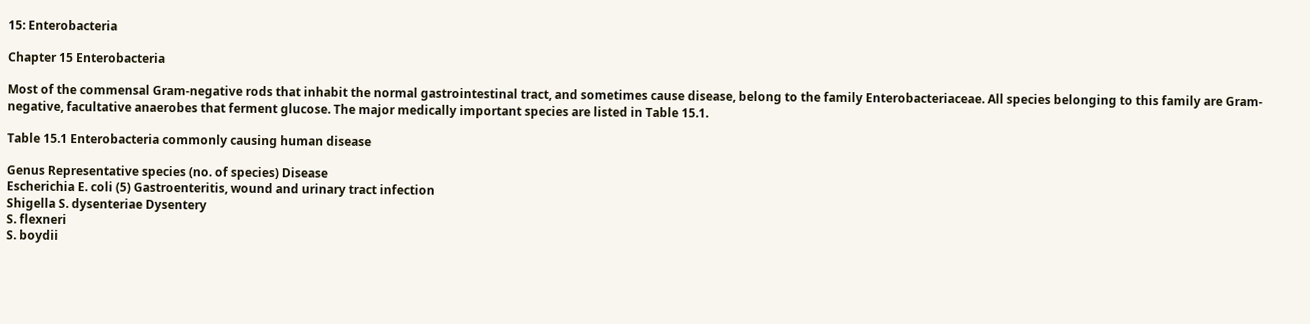15: Enterobacteria

Chapter 15 Enterobacteria

Most of the commensal Gram-negative rods that inhabit the normal gastrointestinal tract, and sometimes cause disease, belong to the family Enterobacteriaceae. All species belonging to this family are Gram-negative, facultative anaerobes that ferment glucose. The major medically important species are listed in Table 15.1.

Table 15.1 Enterobacteria commonly causing human disease

Genus Representative species (no. of species) Disease
Escherichia E. coli (5) Gastroenteritis, wound and urinary tract infection
Shigella S. dysenteriae Dysentery
S. flexneri
S. boydii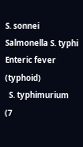S. sonnei
Salmonella S. typhi Enteric fever (typhoid)
  S. typhimurium (7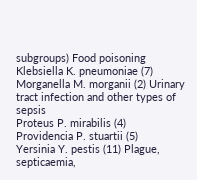subgroups) Food poisoning
Klebsiella K. pneumoniae (7)
Morganella M. morganii (2) Urinary tract infection and other types of sepsis
Proteus P. mirabilis (4)
Providencia P. stuartii (5)
Yersinia Y. pestis (11) Plague, septicaemia,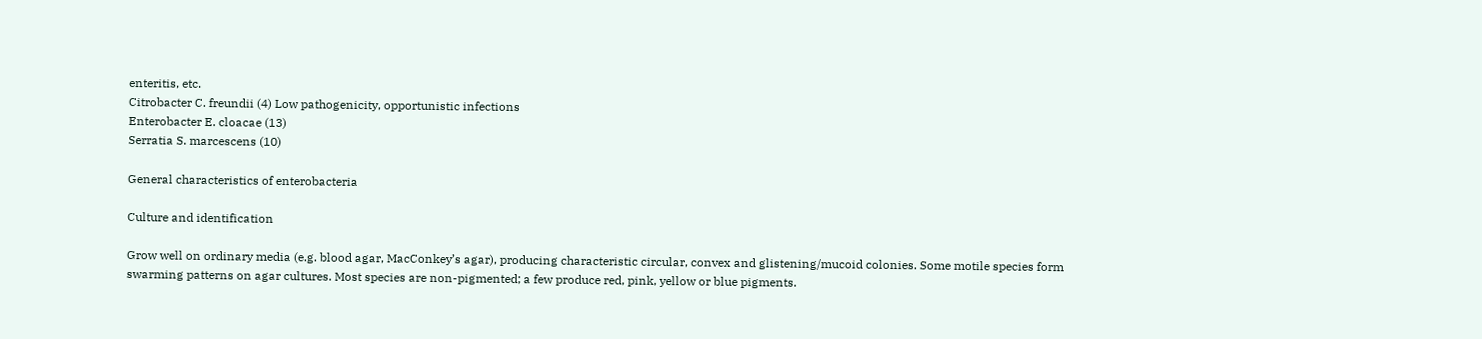enteritis, etc.
Citrobacter C. freundii (4) Low pathogenicity, opportunistic infections
Enterobacter E. cloacae (13)
Serratia S. marcescens (10)

General characteristics of enterobacteria

Culture and identification

Grow well on ordinary media (e.g. blood agar, MacConkey’s agar), producing characteristic circular, convex and glistening/mucoid colonies. Some motile species form swarming patterns on agar cultures. Most species are non-pigmented; a few produce red, pink, yellow or blue pigments.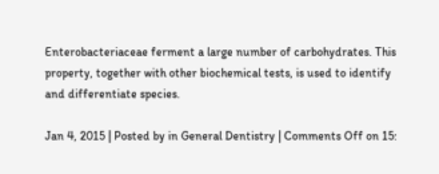Enterobacteriaceae ferment a large number of carbohydrates. This property, together with other biochemical tests, is used to identify and differentiate species.

Jan 4, 2015 | Posted by in General Dentistry | Comments Off on 15: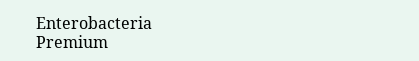Enterobacteria
Premium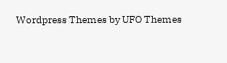Wordpress Themes by UFO Themes